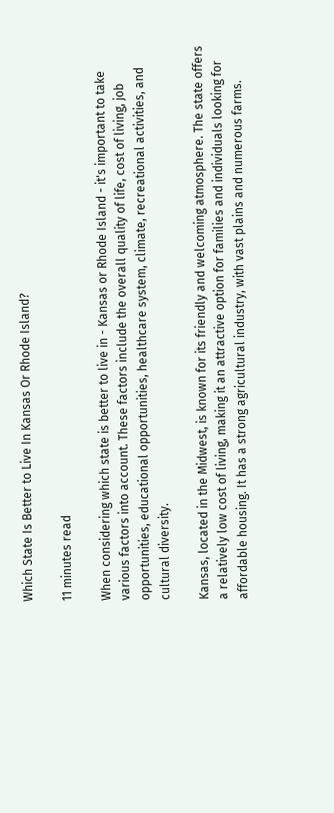Which State Is Better to Live In Kansas Or Rhode Island?

11 minutes read

When considering which state is better to live in - Kansas or Rhode Island - it's important to take various factors into account. These factors include the overall quality of life, cost of living, job opportunities, educational opportunities, healthcare system, climate, recreational activities, and cultural diversity.

Kansas, located in the Midwest, is known for its friendly and welcoming atmosphere. The state offers a relatively low cost of living, making it an attractive option for families and individuals looking for affordable housing. It has a strong agricultural industry, with vast plains and numerous farms.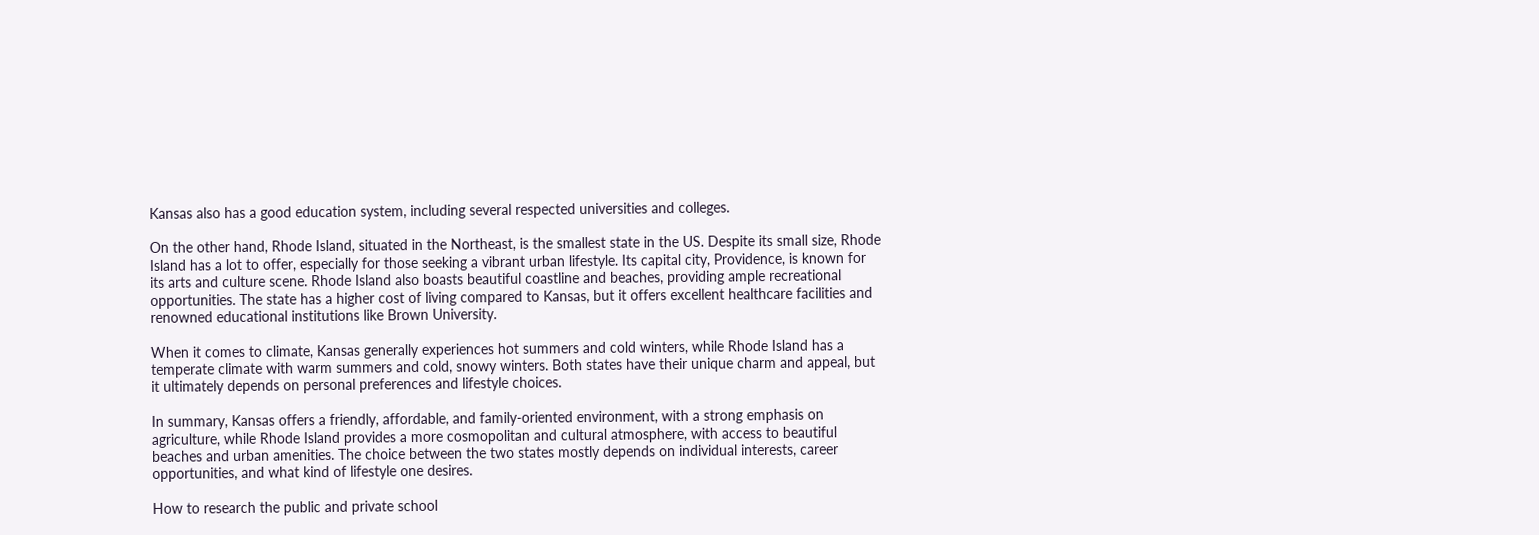Kansas also has a good education system, including several respected universities and colleges.

On the other hand, Rhode Island, situated in the Northeast, is the smallest state in the US. Despite its small size, Rhode Island has a lot to offer, especially for those seeking a vibrant urban lifestyle. Its capital city, Providence, is known for its arts and culture scene. Rhode Island also boasts beautiful coastline and beaches, providing ample recreational opportunities. The state has a higher cost of living compared to Kansas, but it offers excellent healthcare facilities and renowned educational institutions like Brown University.

When it comes to climate, Kansas generally experiences hot summers and cold winters, while Rhode Island has a temperate climate with warm summers and cold, snowy winters. Both states have their unique charm and appeal, but it ultimately depends on personal preferences and lifestyle choices.

In summary, Kansas offers a friendly, affordable, and family-oriented environment, with a strong emphasis on agriculture, while Rhode Island provides a more cosmopolitan and cultural atmosphere, with access to beautiful beaches and urban amenities. The choice between the two states mostly depends on individual interests, career opportunities, and what kind of lifestyle one desires.

How to research the public and private school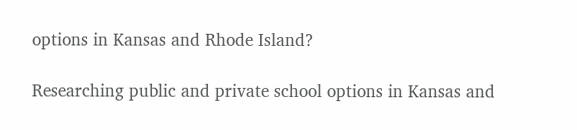options in Kansas and Rhode Island?

Researching public and private school options in Kansas and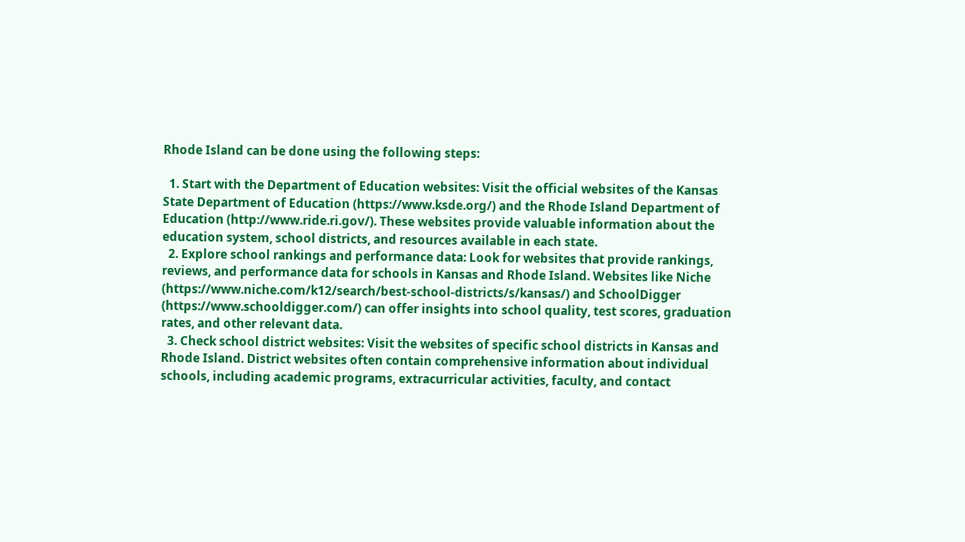Rhode Island can be done using the following steps:

  1. Start with the Department of Education websites: Visit the official websites of the Kansas State Department of Education (https://www.ksde.org/) and the Rhode Island Department of Education (http://www.ride.ri.gov/). These websites provide valuable information about the education system, school districts, and resources available in each state.
  2. Explore school rankings and performance data: Look for websites that provide rankings, reviews, and performance data for schools in Kansas and Rhode Island. Websites like Niche (https://www.niche.com/k12/search/best-school-districts/s/kansas/) and SchoolDigger (https://www.schooldigger.com/) can offer insights into school quality, test scores, graduation rates, and other relevant data.
  3. Check school district websites: Visit the websites of specific school districts in Kansas and Rhode Island. District websites often contain comprehensive information about individual schools, including academic programs, extracurricular activities, faculty, and contact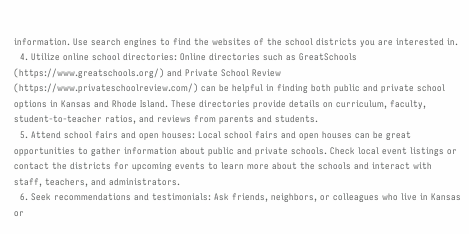information. Use search engines to find the websites of the school districts you are interested in.
  4. Utilize online school directories: Online directories such as GreatSchools (https://www.greatschools.org/) and Private School Review (https://www.privateschoolreview.com/) can be helpful in finding both public and private school options in Kansas and Rhode Island. These directories provide details on curriculum, faculty, student-to-teacher ratios, and reviews from parents and students.
  5. Attend school fairs and open houses: Local school fairs and open houses can be great opportunities to gather information about public and private schools. Check local event listings or contact the districts for upcoming events to learn more about the schools and interact with staff, teachers, and administrators.
  6. Seek recommendations and testimonials: Ask friends, neighbors, or colleagues who live in Kansas or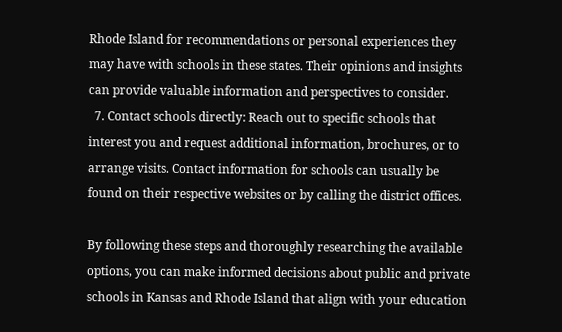Rhode Island for recommendations or personal experiences they may have with schools in these states. Their opinions and insights can provide valuable information and perspectives to consider.
  7. Contact schools directly: Reach out to specific schools that interest you and request additional information, brochures, or to arrange visits. Contact information for schools can usually be found on their respective websites or by calling the district offices.

By following these steps and thoroughly researching the available options, you can make informed decisions about public and private schools in Kansas and Rhode Island that align with your education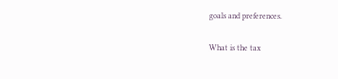goals and preferences.

What is the tax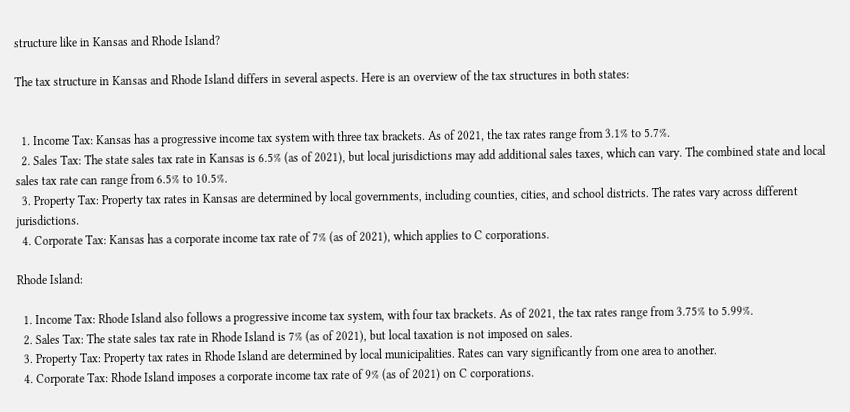structure like in Kansas and Rhode Island?

The tax structure in Kansas and Rhode Island differs in several aspects. Here is an overview of the tax structures in both states:


  1. Income Tax: Kansas has a progressive income tax system with three tax brackets. As of 2021, the tax rates range from 3.1% to 5.7%.
  2. Sales Tax: The state sales tax rate in Kansas is 6.5% (as of 2021), but local jurisdictions may add additional sales taxes, which can vary. The combined state and local sales tax rate can range from 6.5% to 10.5%.
  3. Property Tax: Property tax rates in Kansas are determined by local governments, including counties, cities, and school districts. The rates vary across different jurisdictions.
  4. Corporate Tax: Kansas has a corporate income tax rate of 7% (as of 2021), which applies to C corporations.

Rhode Island:

  1. Income Tax: Rhode Island also follows a progressive income tax system, with four tax brackets. As of 2021, the tax rates range from 3.75% to 5.99%.
  2. Sales Tax: The state sales tax rate in Rhode Island is 7% (as of 2021), but local taxation is not imposed on sales.
  3. Property Tax: Property tax rates in Rhode Island are determined by local municipalities. Rates can vary significantly from one area to another.
  4. Corporate Tax: Rhode Island imposes a corporate income tax rate of 9% (as of 2021) on C corporations.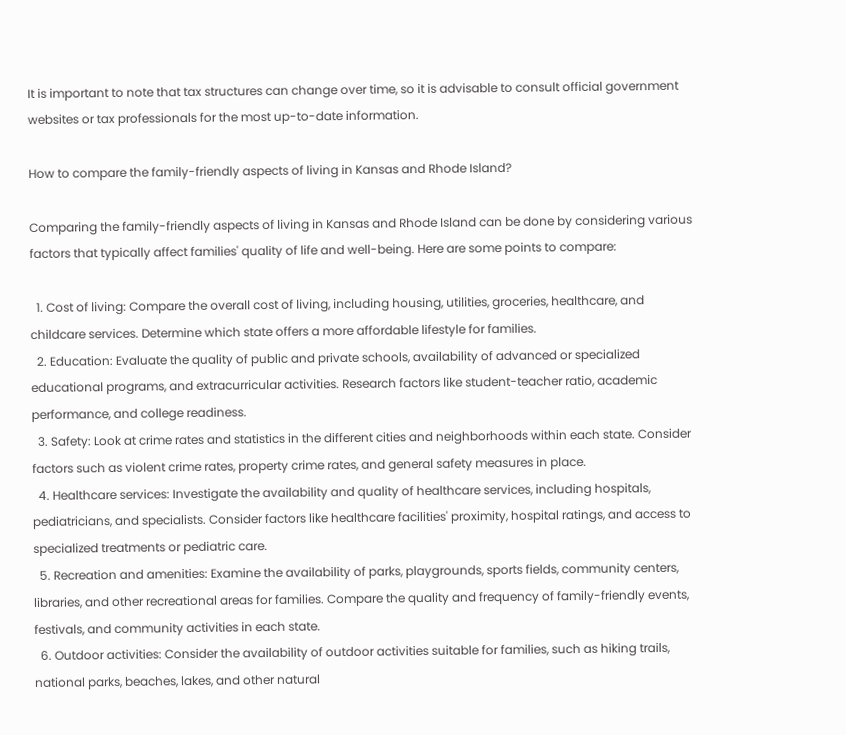It is important to note that tax structures can change over time, so it is advisable to consult official government websites or tax professionals for the most up-to-date information.

How to compare the family-friendly aspects of living in Kansas and Rhode Island?

Comparing the family-friendly aspects of living in Kansas and Rhode Island can be done by considering various factors that typically affect families' quality of life and well-being. Here are some points to compare:

  1. Cost of living: Compare the overall cost of living, including housing, utilities, groceries, healthcare, and childcare services. Determine which state offers a more affordable lifestyle for families.
  2. Education: Evaluate the quality of public and private schools, availability of advanced or specialized educational programs, and extracurricular activities. Research factors like student-teacher ratio, academic performance, and college readiness.
  3. Safety: Look at crime rates and statistics in the different cities and neighborhoods within each state. Consider factors such as violent crime rates, property crime rates, and general safety measures in place.
  4. Healthcare services: Investigate the availability and quality of healthcare services, including hospitals, pediatricians, and specialists. Consider factors like healthcare facilities' proximity, hospital ratings, and access to specialized treatments or pediatric care.
  5. Recreation and amenities: Examine the availability of parks, playgrounds, sports fields, community centers, libraries, and other recreational areas for families. Compare the quality and frequency of family-friendly events, festivals, and community activities in each state.
  6. Outdoor activities: Consider the availability of outdoor activities suitable for families, such as hiking trails, national parks, beaches, lakes, and other natural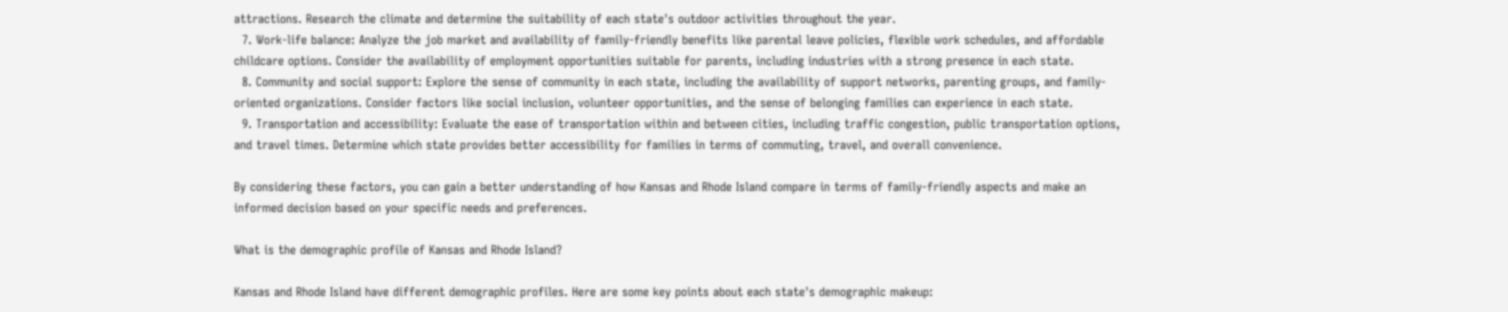attractions. Research the climate and determine the suitability of each state's outdoor activities throughout the year.
  7. Work-life balance: Analyze the job market and availability of family-friendly benefits like parental leave policies, flexible work schedules, and affordable childcare options. Consider the availability of employment opportunities suitable for parents, including industries with a strong presence in each state.
  8. Community and social support: Explore the sense of community in each state, including the availability of support networks, parenting groups, and family-oriented organizations. Consider factors like social inclusion, volunteer opportunities, and the sense of belonging families can experience in each state.
  9. Transportation and accessibility: Evaluate the ease of transportation within and between cities, including traffic congestion, public transportation options, and travel times. Determine which state provides better accessibility for families in terms of commuting, travel, and overall convenience.

By considering these factors, you can gain a better understanding of how Kansas and Rhode Island compare in terms of family-friendly aspects and make an informed decision based on your specific needs and preferences.

What is the demographic profile of Kansas and Rhode Island?

Kansas and Rhode Island have different demographic profiles. Here are some key points about each state's demographic makeup: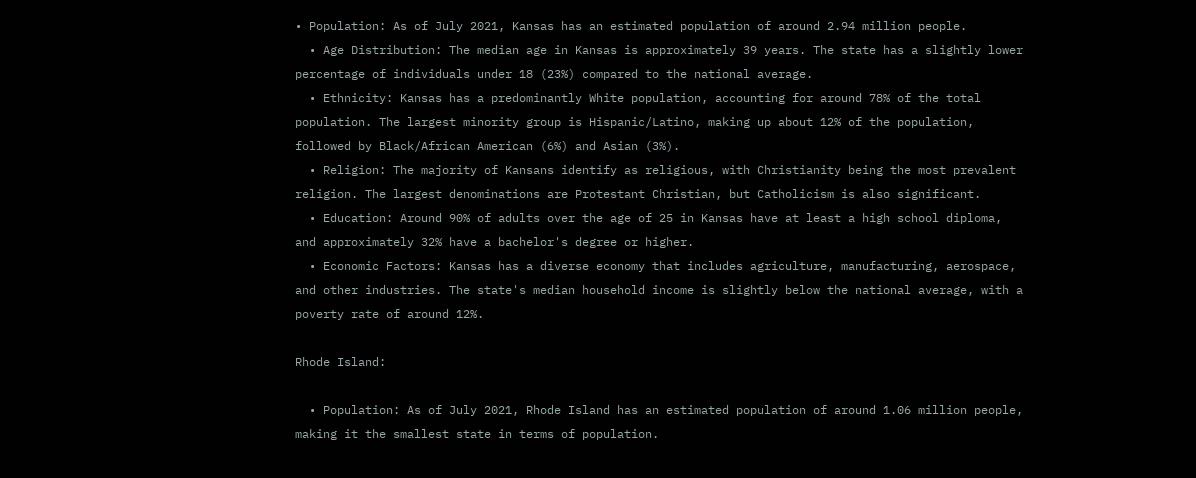• Population: As of July 2021, Kansas has an estimated population of around 2.94 million people.
  • Age Distribution: The median age in Kansas is approximately 39 years. The state has a slightly lower percentage of individuals under 18 (23%) compared to the national average.
  • Ethnicity: Kansas has a predominantly White population, accounting for around 78% of the total population. The largest minority group is Hispanic/Latino, making up about 12% of the population, followed by Black/African American (6%) and Asian (3%).
  • Religion: The majority of Kansans identify as religious, with Christianity being the most prevalent religion. The largest denominations are Protestant Christian, but Catholicism is also significant.
  • Education: Around 90% of adults over the age of 25 in Kansas have at least a high school diploma, and approximately 32% have a bachelor's degree or higher.
  • Economic Factors: Kansas has a diverse economy that includes agriculture, manufacturing, aerospace, and other industries. The state's median household income is slightly below the national average, with a poverty rate of around 12%.

Rhode Island:

  • Population: As of July 2021, Rhode Island has an estimated population of around 1.06 million people, making it the smallest state in terms of population.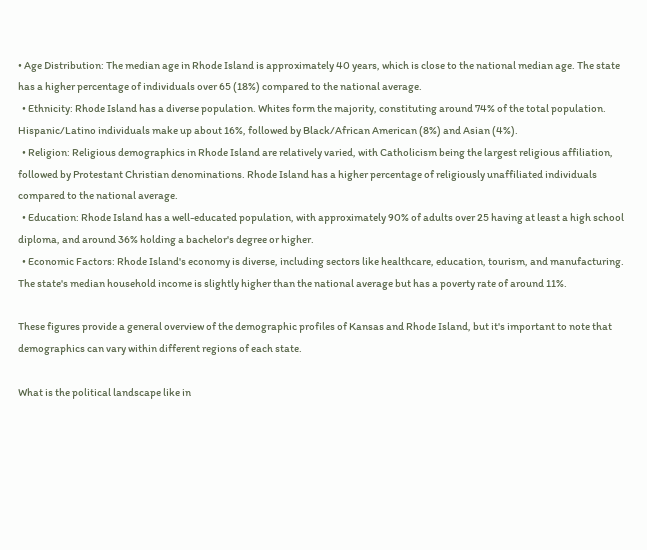• Age Distribution: The median age in Rhode Island is approximately 40 years, which is close to the national median age. The state has a higher percentage of individuals over 65 (18%) compared to the national average.
  • Ethnicity: Rhode Island has a diverse population. Whites form the majority, constituting around 74% of the total population. Hispanic/Latino individuals make up about 16%, followed by Black/African American (8%) and Asian (4%).
  • Religion: Religious demographics in Rhode Island are relatively varied, with Catholicism being the largest religious affiliation, followed by Protestant Christian denominations. Rhode Island has a higher percentage of religiously unaffiliated individuals compared to the national average.
  • Education: Rhode Island has a well-educated population, with approximately 90% of adults over 25 having at least a high school diploma, and around 36% holding a bachelor's degree or higher.
  • Economic Factors: Rhode Island's economy is diverse, including sectors like healthcare, education, tourism, and manufacturing. The state's median household income is slightly higher than the national average but has a poverty rate of around 11%.

These figures provide a general overview of the demographic profiles of Kansas and Rhode Island, but it's important to note that demographics can vary within different regions of each state.

What is the political landscape like in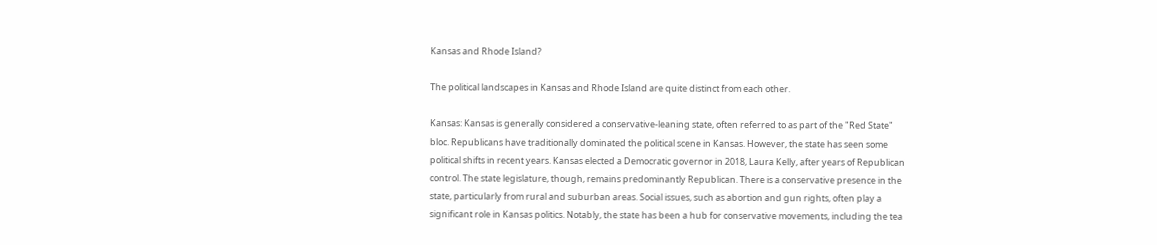Kansas and Rhode Island?

The political landscapes in Kansas and Rhode Island are quite distinct from each other.

Kansas: Kansas is generally considered a conservative-leaning state, often referred to as part of the "Red State" bloc. Republicans have traditionally dominated the political scene in Kansas. However, the state has seen some political shifts in recent years. Kansas elected a Democratic governor in 2018, Laura Kelly, after years of Republican control. The state legislature, though, remains predominantly Republican. There is a conservative presence in the state, particularly from rural and suburban areas. Social issues, such as abortion and gun rights, often play a significant role in Kansas politics. Notably, the state has been a hub for conservative movements, including the tea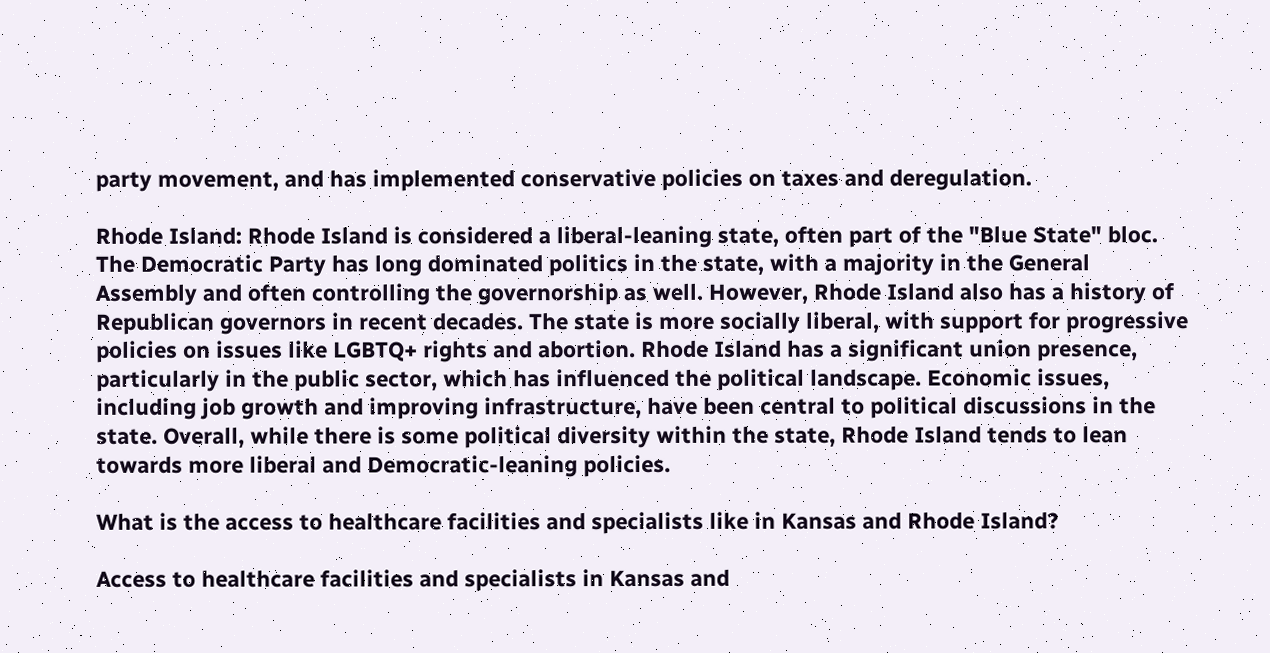party movement, and has implemented conservative policies on taxes and deregulation.

Rhode Island: Rhode Island is considered a liberal-leaning state, often part of the "Blue State" bloc. The Democratic Party has long dominated politics in the state, with a majority in the General Assembly and often controlling the governorship as well. However, Rhode Island also has a history of Republican governors in recent decades. The state is more socially liberal, with support for progressive policies on issues like LGBTQ+ rights and abortion. Rhode Island has a significant union presence, particularly in the public sector, which has influenced the political landscape. Economic issues, including job growth and improving infrastructure, have been central to political discussions in the state. Overall, while there is some political diversity within the state, Rhode Island tends to lean towards more liberal and Democratic-leaning policies.

What is the access to healthcare facilities and specialists like in Kansas and Rhode Island?

Access to healthcare facilities and specialists in Kansas and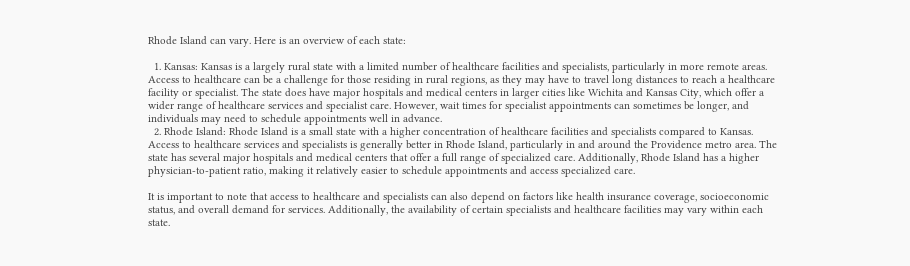Rhode Island can vary. Here is an overview of each state:

  1. Kansas: Kansas is a largely rural state with a limited number of healthcare facilities and specialists, particularly in more remote areas. Access to healthcare can be a challenge for those residing in rural regions, as they may have to travel long distances to reach a healthcare facility or specialist. The state does have major hospitals and medical centers in larger cities like Wichita and Kansas City, which offer a wider range of healthcare services and specialist care. However, wait times for specialist appointments can sometimes be longer, and individuals may need to schedule appointments well in advance.
  2. Rhode Island: Rhode Island is a small state with a higher concentration of healthcare facilities and specialists compared to Kansas. Access to healthcare services and specialists is generally better in Rhode Island, particularly in and around the Providence metro area. The state has several major hospitals and medical centers that offer a full range of specialized care. Additionally, Rhode Island has a higher physician-to-patient ratio, making it relatively easier to schedule appointments and access specialized care.

It is important to note that access to healthcare and specialists can also depend on factors like health insurance coverage, socioeconomic status, and overall demand for services. Additionally, the availability of certain specialists and healthcare facilities may vary within each state.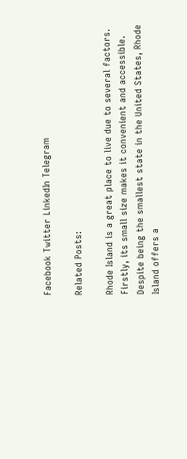Facebook Twitter LinkedIn Telegram

Related Posts:

Rhode Island is a great place to live due to several factors. Firstly, its small size makes it convenient and accessible. Despite being the smallest state in the United States, Rhode Island offers a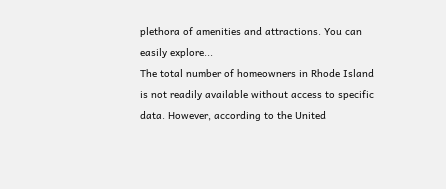plethora of amenities and attractions. You can easily explore...
The total number of homeowners in Rhode Island is not readily available without access to specific data. However, according to the United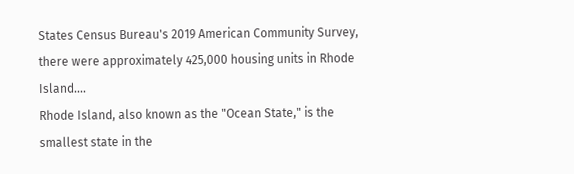States Census Bureau's 2019 American Community Survey, there were approximately 425,000 housing units in Rhode Island....
Rhode Island, also known as the "Ocean State," is the smallest state in the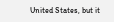United States, but it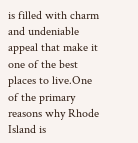is filled with charm and undeniable appeal that make it one of the best places to live.One of the primary reasons why Rhode Island is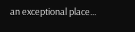an exceptional place...